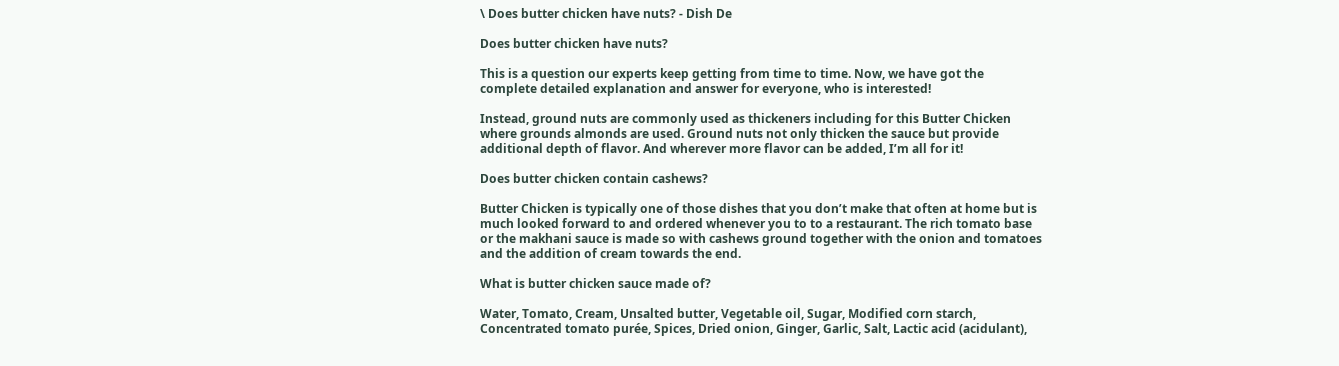\ Does butter chicken have nuts? - Dish De

Does butter chicken have nuts?

This is a question our experts keep getting from time to time. Now, we have got the complete detailed explanation and answer for everyone, who is interested!

Instead, ground nuts are commonly used as thickeners including for this Butter Chicken where grounds almonds are used. Ground nuts not only thicken the sauce but provide additional depth of flavor. And wherever more flavor can be added, I’m all for it!

Does butter chicken contain cashews?

Butter Chicken is typically one of those dishes that you don’t make that often at home but is much looked forward to and ordered whenever you to to a restaurant. The rich tomato base or the makhani sauce is made so with cashews ground together with the onion and tomatoes and the addition of cream towards the end.

What is butter chicken sauce made of?

Water, Tomato, Cream, Unsalted butter, Vegetable oil, Sugar, Modified corn starch, Concentrated tomato purée, Spices, Dried onion, Ginger, Garlic, Salt, Lactic acid (acidulant),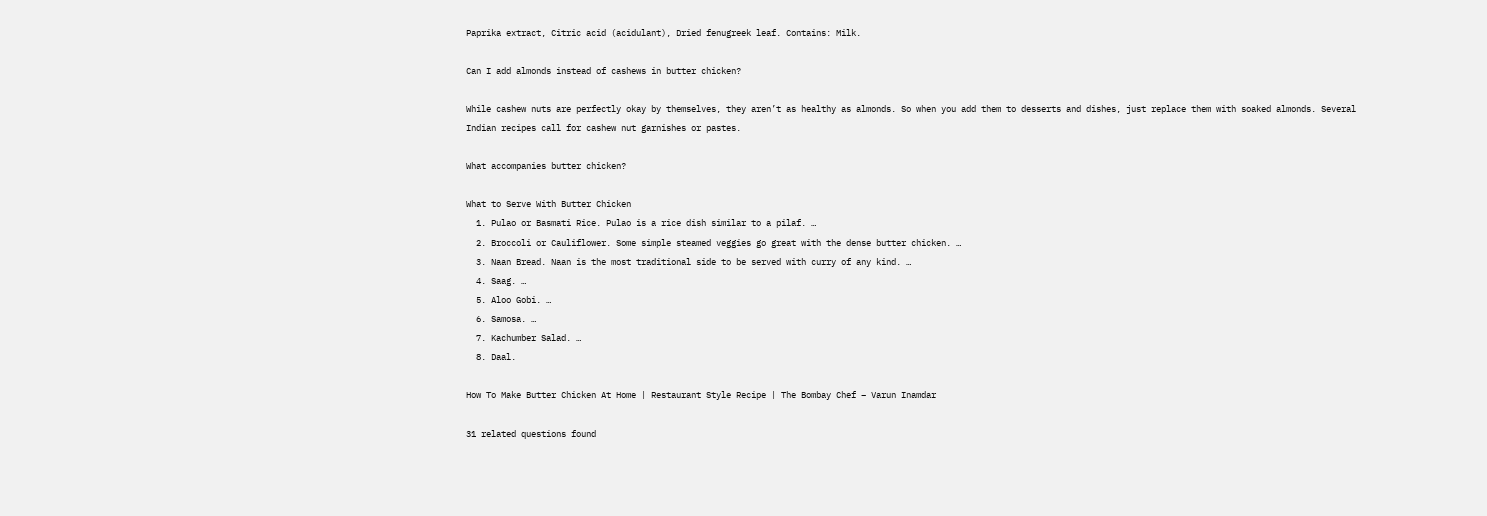Paprika extract, Citric acid (acidulant), Dried fenugreek leaf. Contains: Milk.

Can I add almonds instead of cashews in butter chicken?

While cashew nuts are perfectly okay by themselves, they aren’t as healthy as almonds. So when you add them to desserts and dishes, just replace them with soaked almonds. Several Indian recipes call for cashew nut garnishes or pastes.

What accompanies butter chicken?

What to Serve With Butter Chicken
  1. Pulao or Basmati Rice. Pulao is a rice dish similar to a pilaf. …
  2. Broccoli or Cauliflower. Some simple steamed veggies go great with the dense butter chicken. …
  3. Naan Bread. Naan is the most traditional side to be served with curry of any kind. …
  4. Saag. …
  5. Aloo Gobi. …
  6. Samosa. …
  7. Kachumber Salad. …
  8. Daal.

How To Make Butter Chicken At Home | Restaurant Style Recipe | The Bombay Chef – Varun Inamdar

31 related questions found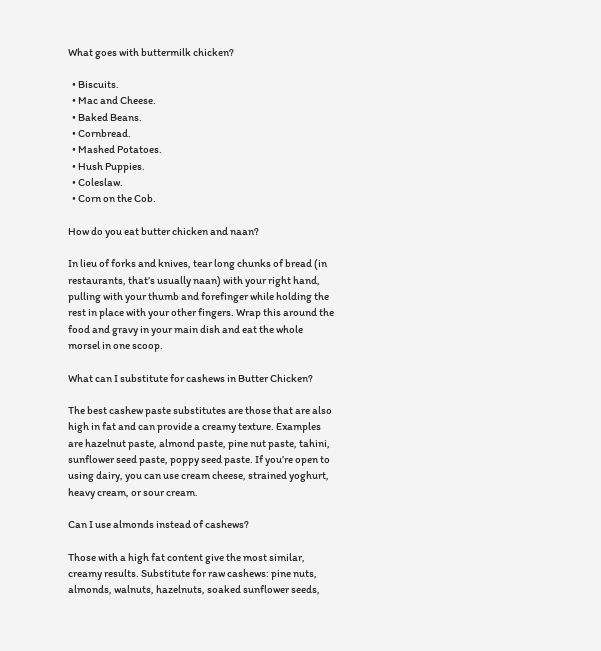What goes with buttermilk chicken?

  • Biscuits.
  • Mac and Cheese.
  • Baked Beans.
  • Cornbread.
  • Mashed Potatoes.
  • Hush Puppies.
  • Coleslaw.
  • Corn on the Cob.

How do you eat butter chicken and naan?

In lieu of forks and knives, tear long chunks of bread (in restaurants, that’s usually naan) with your right hand, pulling with your thumb and forefinger while holding the rest in place with your other fingers. Wrap this around the food and gravy in your main dish and eat the whole morsel in one scoop.

What can I substitute for cashews in Butter Chicken?

The best cashew paste substitutes are those that are also high in fat and can provide a creamy texture. Examples are hazelnut paste, almond paste, pine nut paste, tahini, sunflower seed paste, poppy seed paste. If you’re open to using dairy, you can use cream cheese, strained yoghurt, heavy cream, or sour cream.

Can I use almonds instead of cashews?

Those with a high fat content give the most similar, creamy results. Substitute for raw cashews: pine nuts, almonds, walnuts, hazelnuts, soaked sunflower seeds,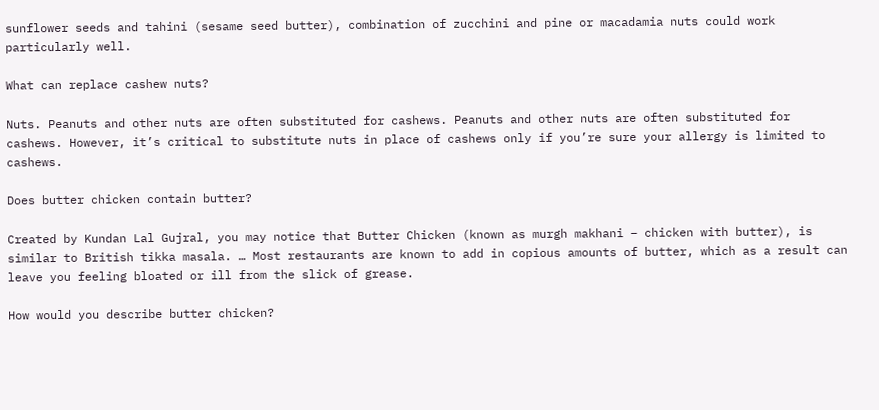sunflower seeds and tahini (sesame seed butter), combination of zucchini and pine or macadamia nuts could work particularly well.

What can replace cashew nuts?

Nuts. Peanuts and other nuts are often substituted for cashews. Peanuts and other nuts are often substituted for cashews. However, it’s critical to substitute nuts in place of cashews only if you’re sure your allergy is limited to cashews.

Does butter chicken contain butter?

Created by Kundan Lal Gujral, you may notice that Butter Chicken (known as murgh makhani – chicken with butter), is similar to British tikka masala. … Most restaurants are known to add in copious amounts of butter, which as a result can leave you feeling bloated or ill from the slick of grease.

How would you describe butter chicken?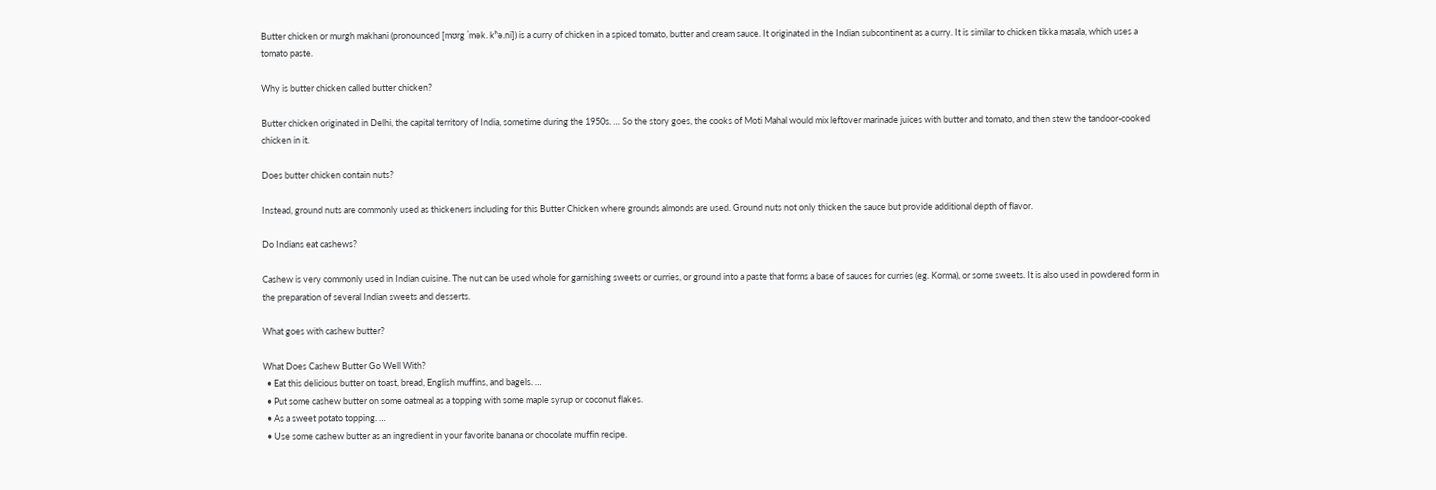Butter chicken or murgh makhani (pronounced [mʊrg ˈmək. kʰə.ni]) is a curry of chicken in a spiced tomato, butter and cream sauce. It originated in the Indian subcontinent as a curry. It is similar to chicken tikka masala, which uses a tomato paste.

Why is butter chicken called butter chicken?

Butter chicken originated in Delhi, the capital territory of India, sometime during the 1950s. … So the story goes, the cooks of Moti Mahal would mix leftover marinade juices with butter and tomato, and then stew the tandoor-cooked chicken in it.

Does butter chicken contain nuts?

Instead, ground nuts are commonly used as thickeners including for this Butter Chicken where grounds almonds are used. Ground nuts not only thicken the sauce but provide additional depth of flavor.

Do Indians eat cashews?

Cashew is very commonly used in Indian cuisine. The nut can be used whole for garnishing sweets or curries, or ground into a paste that forms a base of sauces for curries (eg. Korma), or some sweets. It is also used in powdered form in the preparation of several Indian sweets and desserts.

What goes with cashew butter?

What Does Cashew Butter Go Well With?
  • Eat this delicious butter on toast, bread, English muffins, and bagels. …
  • Put some cashew butter on some oatmeal as a topping with some maple syrup or coconut flakes.
  • As a sweet potato topping. …
  • Use some cashew butter as an ingredient in your favorite banana or chocolate muffin recipe.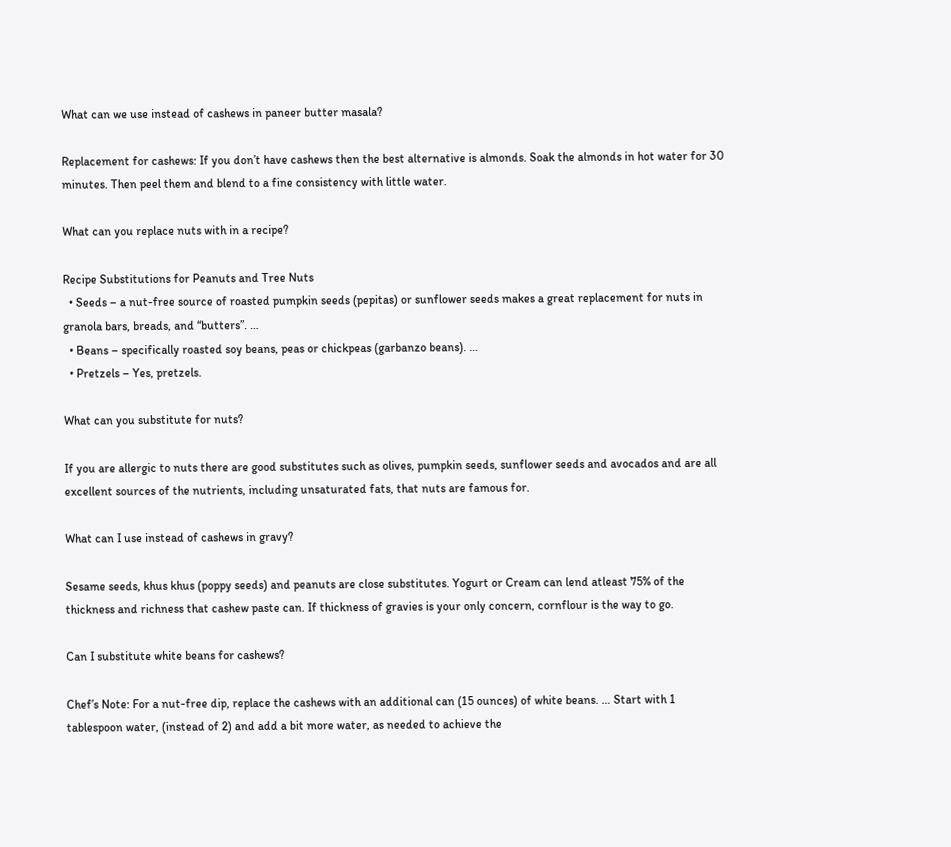What can we use instead of cashews in paneer butter masala?

Replacement for cashews: If you don’t have cashews then the best alternative is almonds. Soak the almonds in hot water for 30 minutes. Then peel them and blend to a fine consistency with little water.

What can you replace nuts with in a recipe?

Recipe Substitutions for Peanuts and Tree Nuts
  • Seeds – a nut-free source of roasted pumpkin seeds (pepitas) or sunflower seeds makes a great replacement for nuts in granola bars, breads, and “butters”. …
  • Beans – specifically roasted soy beans, peas or chickpeas (garbanzo beans). …
  • Pretzels – Yes, pretzels.

What can you substitute for nuts?

If you are allergic to nuts there are good substitutes such as olives, pumpkin seeds, sunflower seeds and avocados and are all excellent sources of the nutrients, including unsaturated fats, that nuts are famous for.

What can I use instead of cashews in gravy?

Sesame seeds, khus khus (poppy seeds) and peanuts are close substitutes. Yogurt or Cream can lend atleast 75% of the thickness and richness that cashew paste can. If thickness of gravies is your only concern, cornflour is the way to go.

Can I substitute white beans for cashews?

Chef’s Note: For a nut-free dip, replace the cashews with an additional can (15 ounces) of white beans. … Start with 1 tablespoon water, (instead of 2) and add a bit more water, as needed to achieve the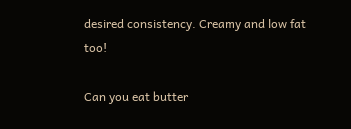desired consistency. Creamy and low fat too!

Can you eat butter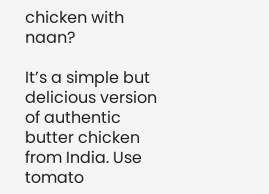chicken with naan?

It’s a simple but delicious version of authentic butter chicken from India. Use tomato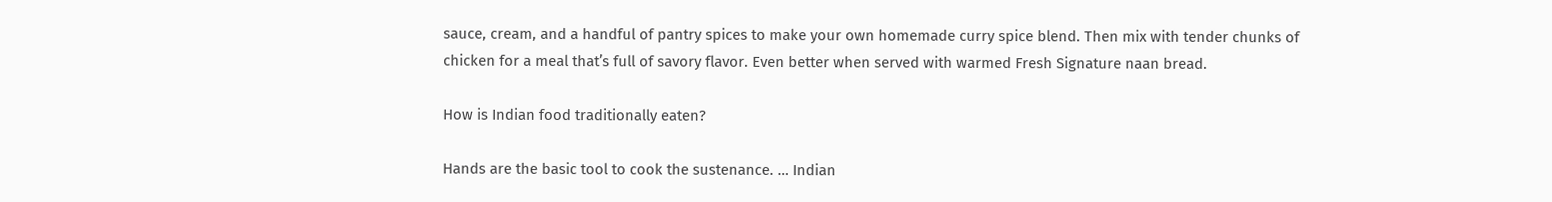sauce, cream, and a handful of pantry spices to make your own homemade curry spice blend. Then mix with tender chunks of chicken for a meal that’s full of savory flavor. Even better when served with warmed Fresh Signature naan bread.

How is Indian food traditionally eaten?

Hands are the basic tool to cook the sustenance. … Indian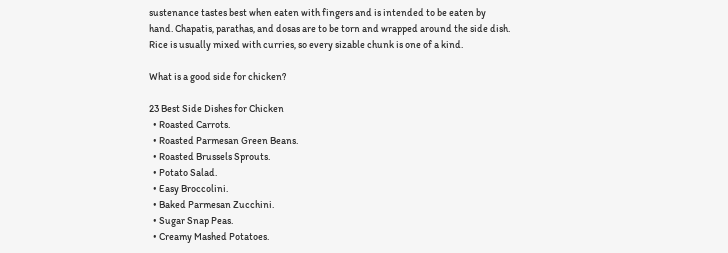sustenance tastes best when eaten with fingers and is intended to be eaten by hand. Chapatis, parathas, and dosas are to be torn and wrapped around the side dish. Rice is usually mixed with curries, so every sizable chunk is one of a kind.

What is a good side for chicken?

23 Best Side Dishes for Chicken
  • Roasted Carrots.
  • Roasted Parmesan Green Beans.
  • Roasted Brussels Sprouts.
  • Potato Salad.
  • Easy Broccolini.
  • Baked Parmesan Zucchini.
  • Sugar Snap Peas.
  • Creamy Mashed Potatoes.